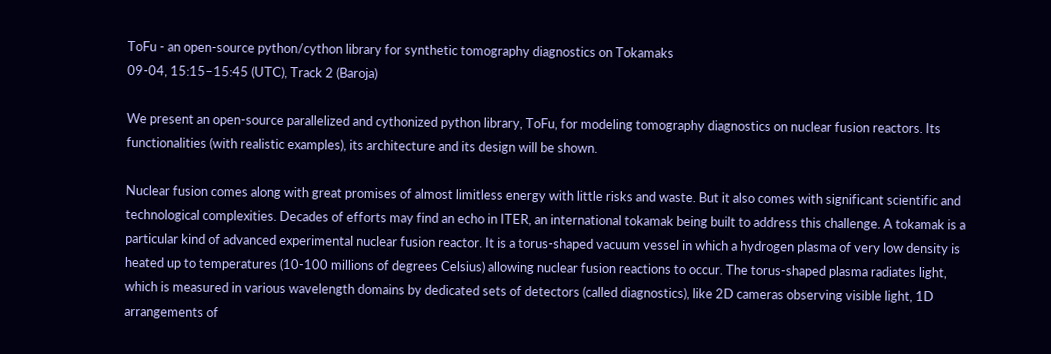ToFu - an open-source python/cython library for synthetic tomography diagnostics on Tokamaks
09-04, 15:15–15:45 (UTC), Track 2 (Baroja)

We present an open-source parallelized and cythonized python library, ToFu, for modeling tomography diagnostics on nuclear fusion reactors. Its functionalities (with realistic examples), its architecture and its design will be shown.

Nuclear fusion comes along with great promises of almost limitless energy with little risks and waste. But it also comes with significant scientific and technological complexities. Decades of efforts may find an echo in ITER, an international tokamak being built to address this challenge. A tokamak is a particular kind of advanced experimental nuclear fusion reactor. It is a torus-shaped vacuum vessel in which a hydrogen plasma of very low density is heated up to temperatures (10-100 millions of degrees Celsius) allowing nuclear fusion reactions to occur. The torus-shaped plasma radiates light, which is measured in various wavelength domains by dedicated sets of detectors (called diagnostics), like 2D cameras observing visible light, 1D arrangements of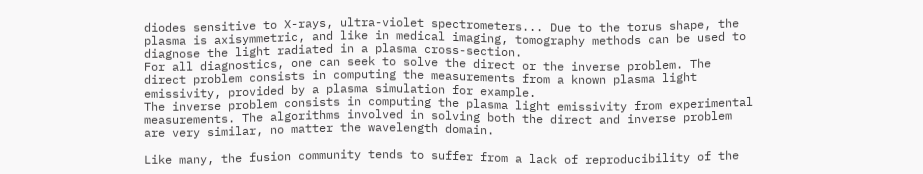diodes sensitive to X-rays, ultra-violet spectrometers... Due to the torus shape, the plasma is axisymmetric, and like in medical imaging, tomography methods can be used to diagnose the light radiated in a plasma cross-section.
For all diagnostics, one can seek to solve the direct or the inverse problem. The direct problem consists in computing the measurements from a known plasma light emissivity, provided by a plasma simulation for example.
The inverse problem consists in computing the plasma light emissivity from experimental measurements. The algorithms involved in solving both the direct and inverse problem are very similar, no matter the wavelength domain.

Like many, the fusion community tends to suffer from a lack of reproducibility of the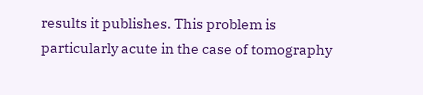results it publishes. This problem is particularly acute in the case of tomography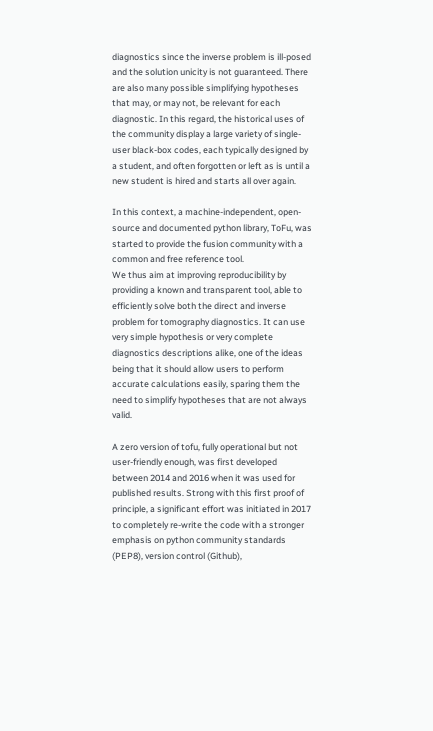diagnostics since the inverse problem is ill-posed and the solution unicity is not guaranteed. There are also many possible simplifying hypotheses that may, or may not, be relevant for each diagnostic. In this regard, the historical uses of the community display a large variety of single-user black-box codes, each typically designed by a student, and often forgotten or left as is until a new student is hired and starts all over again.

In this context, a machine-independent, open-source and documented python library, ToFu, was started to provide the fusion community with a common and free reference tool.
We thus aim at improving reproducibility by providing a known and transparent tool, able to efficiently solve both the direct and inverse problem for tomography diagnostics. It can use very simple hypothesis or very complete diagnostics descriptions alike, one of the ideas being that it should allow users to perform accurate calculations easily, sparing them the need to simplify hypotheses that are not always valid.

A zero version of tofu, fully operational but not user-friendly enough, was first developed between 2014 and 2016 when it was used for published results. Strong with this first proof of principle, a significant effort was initiated in 2017 to completely re-write the code with a stronger emphasis on python community standards (PEP8), version control (Github),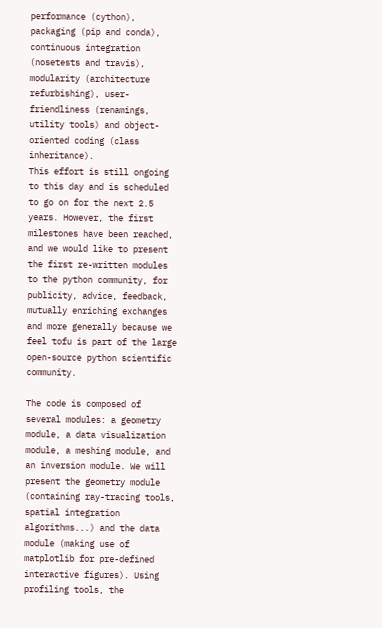performance (cython), packaging (pip and conda), continuous integration (nosetests and travis), modularity (architecture refurbishing), user-friendliness (renamings, utility tools) and object-oriented coding (class inheritance).
This effort is still ongoing to this day and is scheduled to go on for the next 2.5 years. However, the first milestones have been reached, and we would like to present the first re-written modules to the python community, for publicity, advice, feedback, mutually enriching exchanges and more generally because we feel tofu is part of the large open-source python scientific community.

The code is composed of several modules: a geometry module, a data visualization module, a meshing module, and an inversion module. We will present the geometry module (containing ray-tracing tools, spatial integration algorithms...) and the data module (making use of matplotlib for pre-defined interactive figures). Using profiling tools, the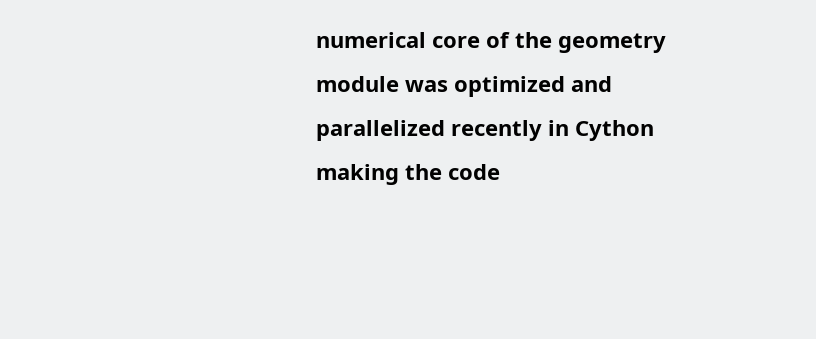numerical core of the geometry module was optimized and parallelized recently in Cython making the code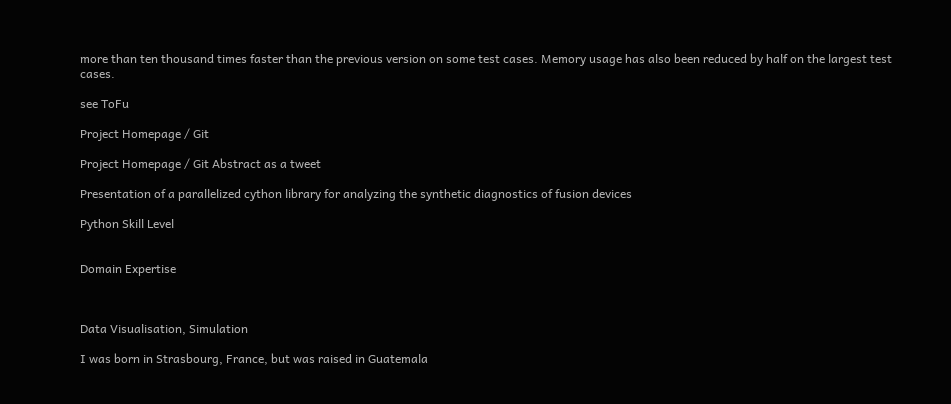more than ten thousand times faster than the previous version on some test cases. Memory usage has also been reduced by half on the largest test cases.

see ToFu

Project Homepage / Git

Project Homepage / Git Abstract as a tweet

Presentation of a parallelized cython library for analyzing the synthetic diagnostics of fusion devices

Python Skill Level


Domain Expertise



Data Visualisation, Simulation

I was born in Strasbourg, France, but was raised in Guatemala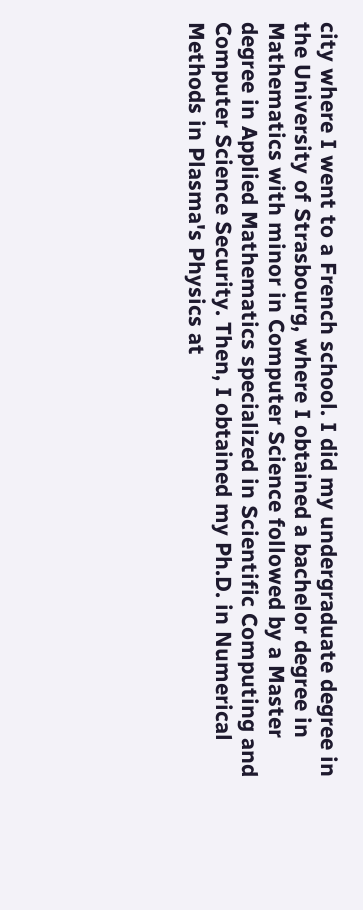city where I went to a French school. I did my undergraduate degree in the University of Strasbourg, where I obtained a bachelor degree in Mathematics with minor in Computer Science followed by a Master degree in Applied Mathematics specialized in Scientific Computing and Computer Science Security. Then, I obtained my Ph.D. in Numerical Methods in Plasma's Physics at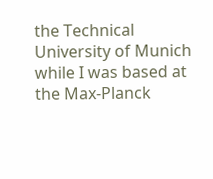the Technical University of Munich while I was based at the Max-Planck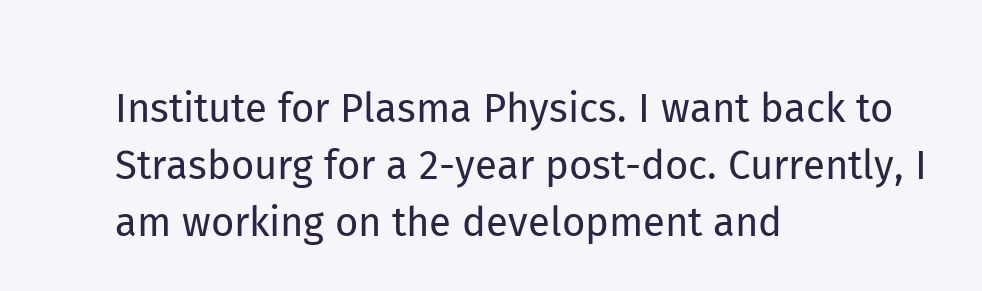Institute for Plasma Physics. I want back to Strasbourg for a 2-year post-doc. Currently, I am working on the development and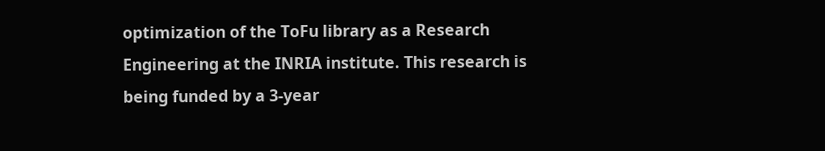optimization of the ToFu library as a Research Engineering at the INRIA institute. This research is being funded by a 3-year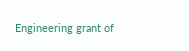Engineering grant of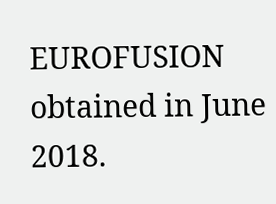EUROFUSION obtained in June 2018.